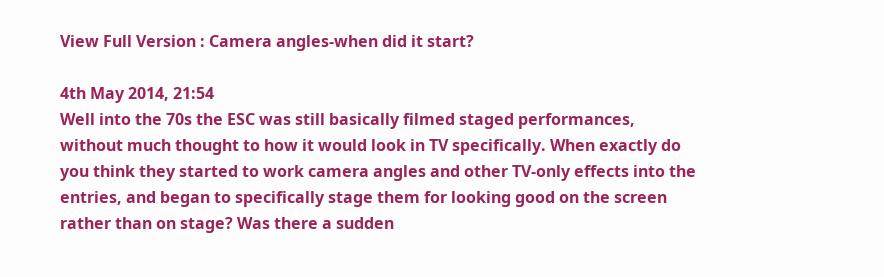View Full Version : Camera angles-when did it start?

4th May 2014, 21:54
Well into the 70s the ESC was still basically filmed staged performances, without much thought to how it would look in TV specifically. When exactly do you think they started to work camera angles and other TV-only effects into the entries, and began to specifically stage them for looking good on the screen rather than on stage? Was there a sudden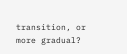transition, or more gradual?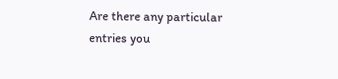Are there any particular entries you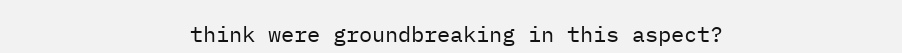think were groundbreaking in this aspect?